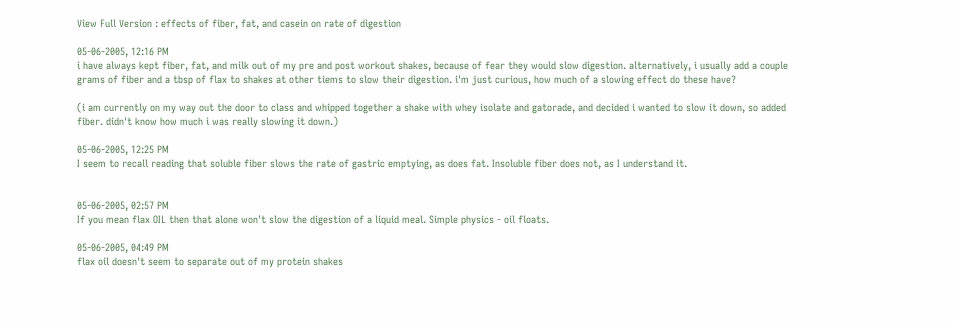View Full Version : effects of fiber, fat, and casein on rate of digestion

05-06-2005, 12:16 PM
i have always kept fiber, fat, and milk out of my pre and post workout shakes, because of fear they would slow digestion. alternatively, i usually add a couple grams of fiber and a tbsp of flax to shakes at other tiems to slow their digestion. i'm just curious, how much of a slowing effect do these have?

(i am currently on my way out the door to class and whipped together a shake with whey isolate and gatorade, and decided i wanted to slow it down, so added fiber. didn't know how much i was really slowing it down.)

05-06-2005, 12:25 PM
I seem to recall reading that soluble fiber slows the rate of gastric emptying, as does fat. Insoluble fiber does not, as I understand it.


05-06-2005, 02:57 PM
If you mean flax OIL then that alone won't slow the digestion of a liquid meal. Simple physics - oil floats.

05-06-2005, 04:49 PM
flax oil doesn't seem to separate out of my protein shakes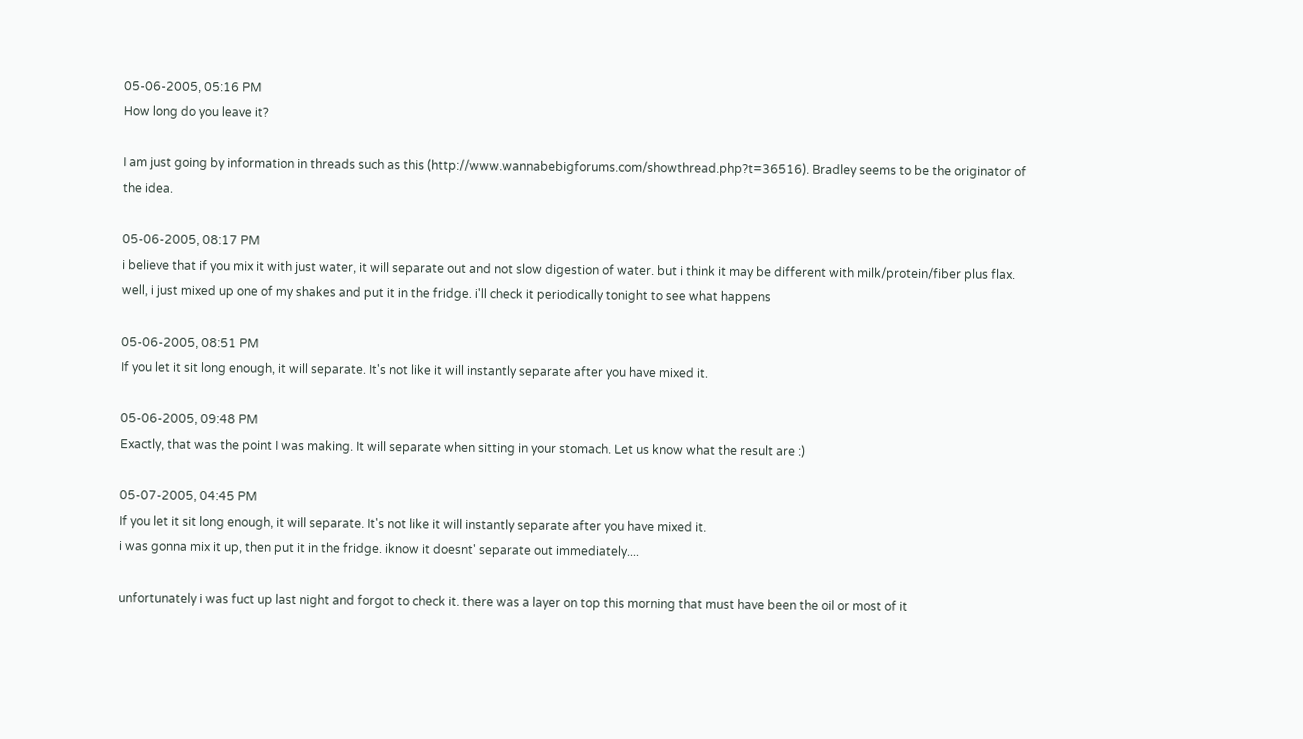05-06-2005, 05:16 PM
How long do you leave it?

I am just going by information in threads such as this (http://www.wannabebigforums.com/showthread.php?t=36516). Bradley seems to be the originator of the idea.

05-06-2005, 08:17 PM
i believe that if you mix it with just water, it will separate out and not slow digestion of water. but i think it may be different with milk/protein/fiber plus flax. well, i just mixed up one of my shakes and put it in the fridge. i'll check it periodically tonight to see what happens

05-06-2005, 08:51 PM
If you let it sit long enough, it will separate. It's not like it will instantly separate after you have mixed it.

05-06-2005, 09:48 PM
Exactly, that was the point I was making. It will separate when sitting in your stomach. Let us know what the result are :)

05-07-2005, 04:45 PM
If you let it sit long enough, it will separate. It's not like it will instantly separate after you have mixed it.
i was gonna mix it up, then put it in the fridge. iknow it doesnt' separate out immediately....

unfortunately i was fuct up last night and forgot to check it. there was a layer on top this morning that must have been the oil or most of it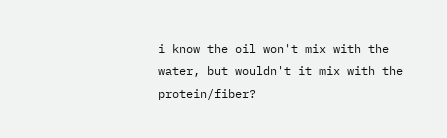i know the oil won't mix with the water, but wouldn't it mix with the protein/fiber?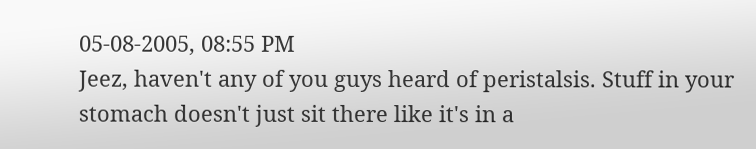05-08-2005, 08:55 PM
Jeez, haven't any of you guys heard of peristalsis. Stuff in your stomach doesn't just sit there like it's in a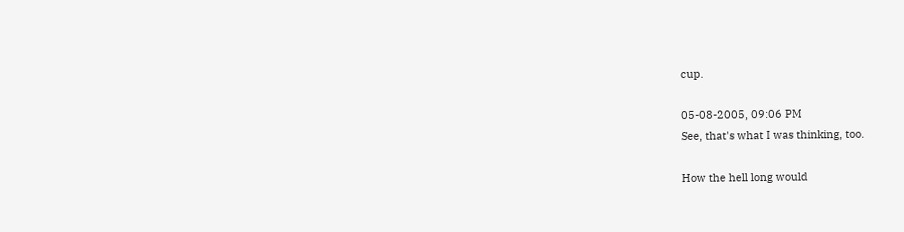cup.

05-08-2005, 09:06 PM
See, that's what I was thinking, too.

How the hell long would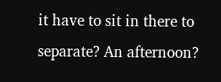it have to sit in there to separate? An afternoon?